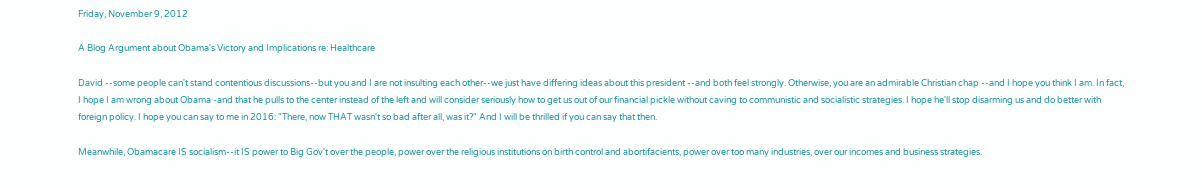Friday, November 9, 2012

A Blog Argument about Obama's Victory and Implications re: Healthcare

David --some people can't stand contentious discussions--but you and I are not insulting each other--we just have differing ideas about this president --and both feel strongly. Otherwise, you are an admirable Christian chap --and I hope you think I am. In fact, I hope I am wrong about Obama -and that he pulls to the center instead of the left and will consider seriously how to get us out of our financial pickle without caving to communistic and socialistic strategies. I hope he'll stop disarming us and do better with foreign policy. I hope you can say to me in 2016: "There, now THAT wasn't so bad after all, was it?" And I will be thrilled if you can say that then.

Meanwhile, Obamacare IS socialism--it IS power to Big Gov't over the people, power over the religious institutions on birth control and abortifacients, power over too many industries, over our incomes and business strategies.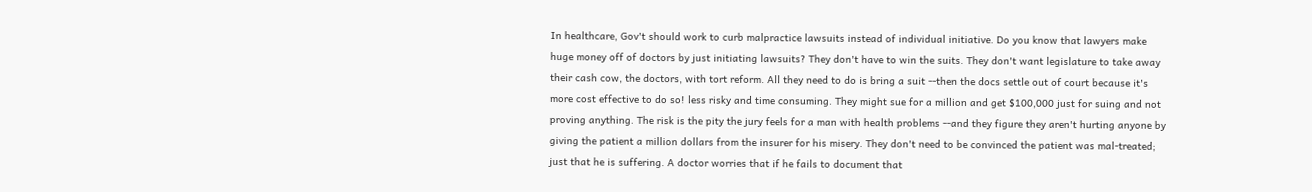In healthcare, Gov't should work to curb malpractice lawsuits instead of individual initiative. Do you know that lawyers make huge money off of doctors by just initiating lawsuits? They don't have to win the suits. They don't want legislature to take away their cash cow, the doctors, with tort reform. All they need to do is bring a suit --then the docs settle out of court because it's more cost effective to do so! less risky and time consuming. They might sue for a million and get $100,000 just for suing and not proving anything. The risk is the pity the jury feels for a man with health problems --and they figure they aren't hurting anyone by giving the patient a million dollars from the insurer for his misery. They don't need to be convinced the patient was mal-treated; just that he is suffering. A doctor worries that if he fails to document that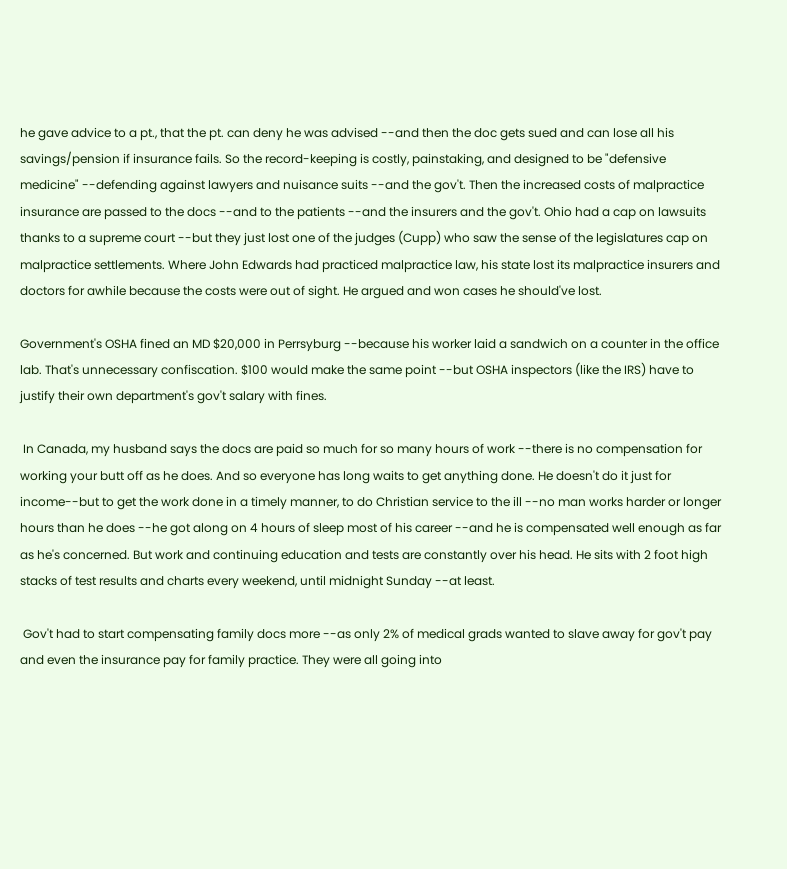he gave advice to a pt., that the pt. can deny he was advised --and then the doc gets sued and can lose all his savings/pension if insurance fails. So the record-keeping is costly, painstaking, and designed to be "defensive medicine" --defending against lawyers and nuisance suits --and the gov't. Then the increased costs of malpractice insurance are passed to the docs --and to the patients --and the insurers and the gov't. Ohio had a cap on lawsuits thanks to a supreme court --but they just lost one of the judges (Cupp) who saw the sense of the legislatures cap on malpractice settlements. Where John Edwards had practiced malpractice law, his state lost its malpractice insurers and doctors for awhile because the costs were out of sight. He argued and won cases he should've lost.

Government's OSHA fined an MD $20,000 in Perrsyburg --because his worker laid a sandwich on a counter in the office lab. That's unnecessary confiscation. $100 would make the same point --but OSHA inspectors (like the IRS) have to justify their own department's gov't salary with fines.

 In Canada, my husband says the docs are paid so much for so many hours of work --there is no compensation for working your butt off as he does. And so everyone has long waits to get anything done. He doesn't do it just for income--but to get the work done in a timely manner, to do Christian service to the ill --no man works harder or longer hours than he does --he got along on 4 hours of sleep most of his career --and he is compensated well enough as far as he's concerned. But work and continuing education and tests are constantly over his head. He sits with 2 foot high stacks of test results and charts every weekend, until midnight Sunday --at least.

 Gov't had to start compensating family docs more --as only 2% of medical grads wanted to slave away for gov't pay and even the insurance pay for family practice. They were all going into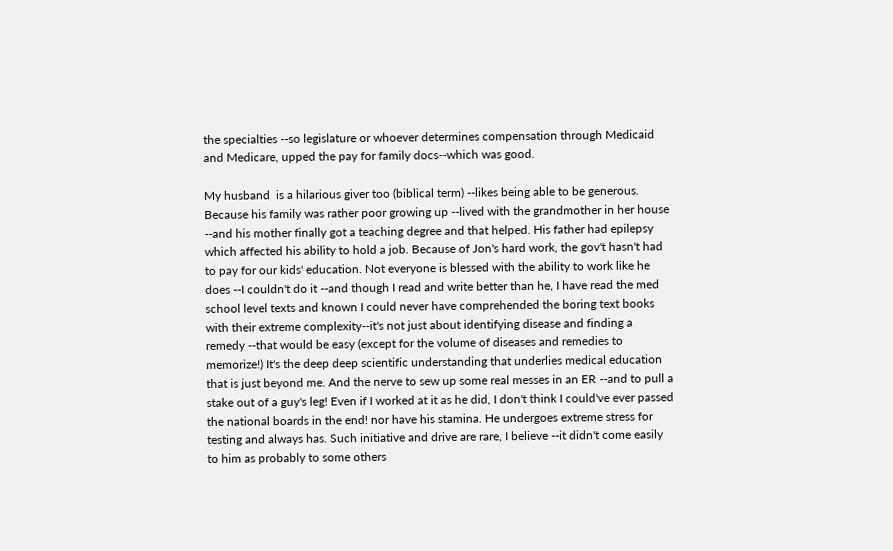the specialties --so legislature or whoever determines compensation through Medicaid and Medicare, upped the pay for family docs--which was good.

My husband  is a hilarious giver too (biblical term) --likes being able to be generous. Because his family was rather poor growing up --lived with the grandmother in her house --and his mother finally got a teaching degree and that helped. His father had epilepsy which affected his ability to hold a job. Because of Jon's hard work, the gov't hasn't had to pay for our kids' education. Not everyone is blessed with the ability to work like he does --I couldn't do it --and though I read and write better than he, I have read the med school level texts and known I could never have comprehended the boring text books with their extreme complexity--it's not just about identifying disease and finding a remedy --that would be easy (except for the volume of diseases and remedies to memorize!) It's the deep deep scientific understanding that underlies medical education that is just beyond me. And the nerve to sew up some real messes in an ER --and to pull a stake out of a guy's leg! Even if I worked at it as he did, I don't think I could've ever passed the national boards in the end! nor have his stamina. He undergoes extreme stress for testing and always has. Such initiative and drive are rare, I believe --it didn't come easily to him as probably to some others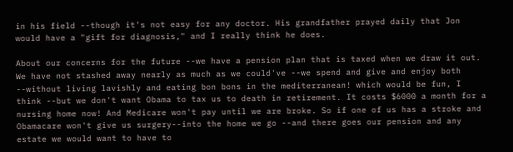in his field --though it's not easy for any doctor. His grandfather prayed daily that Jon would have a "gift for diagnosis," and I really think he does.

About our concerns for the future --we have a pension plan that is taxed when we draw it out. We have not stashed away nearly as much as we could've --we spend and give and enjoy both --without living lavishly and eating bon bons in the mediterranean! which would be fun, I think --but we don't want Obama to tax us to death in retirement. It costs $6000 a month for a nursing home now! And Medicare won't pay until we are broke. So if one of us has a stroke and Obamacare won't give us surgery--into the home we go --and there goes our pension and any estate we would want to have to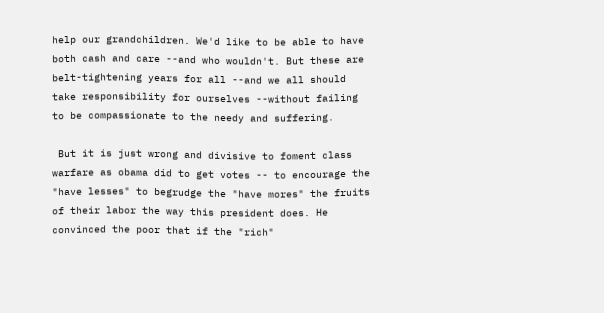help our grandchildren. We'd like to be able to have both cash and care --and who wouldn't. But these are belt-tightening years for all --and we all should take responsibility for ourselves --without failing to be compassionate to the needy and suffering.

 But it is just wrong and divisive to foment class warfare as obama did to get votes -- to encourage the "have lesses" to begrudge the "have mores" the fruits of their labor the way this president does. He convinced the poor that if the "rich"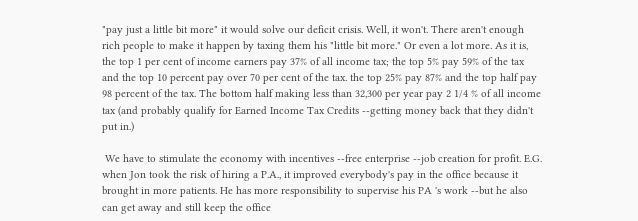"pay just a little bit more" it would solve our deficit crisis. Well, it won't. There aren't enough rich people to make it happen by taxing them his "little bit more." Or even a lot more. As it is, the top 1 per cent of income earners pay 37% of all income tax; the top 5% pay 59% of the tax and the top 10 percent pay over 70 per cent of the tax. the top 25% pay 87% and the top half pay 98 percent of the tax. The bottom half making less than 32,300 per year pay 2 1/4 % of all income tax (and probably qualify for Earned Income Tax Credits --getting money back that they didn't put in.)

 We have to stimulate the economy with incentives --free enterprise --job creation for profit. E.G. when Jon took the risk of hiring a P.A., it improved everybody's pay in the office because it brought in more patients. He has more responsibility to supervise his PA 's work --but he also can get away and still keep the office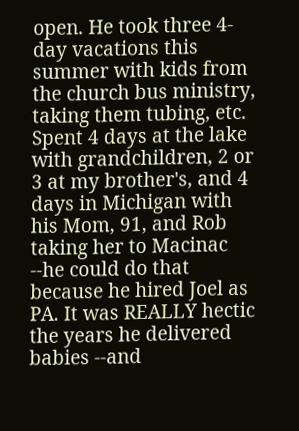open. He took three 4-day vacations this summer with kids from the church bus ministry, taking them tubing, etc. Spent 4 days at the lake with grandchildren, 2 or 3 at my brother's, and 4 days in Michigan with his Mom, 91, and Rob taking her to Macinac --he could do that because he hired Joel as PA. It was REALLY hectic the years he delivered babies --and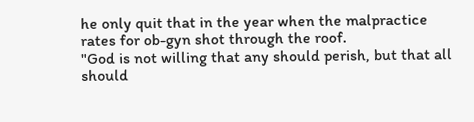he only quit that in the year when the malpractice rates for ob-gyn shot through the roof.
"God is not willing that any should perish, but that all should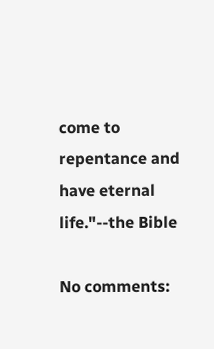come to repentance and have eternal life."--the Bible

No comments: